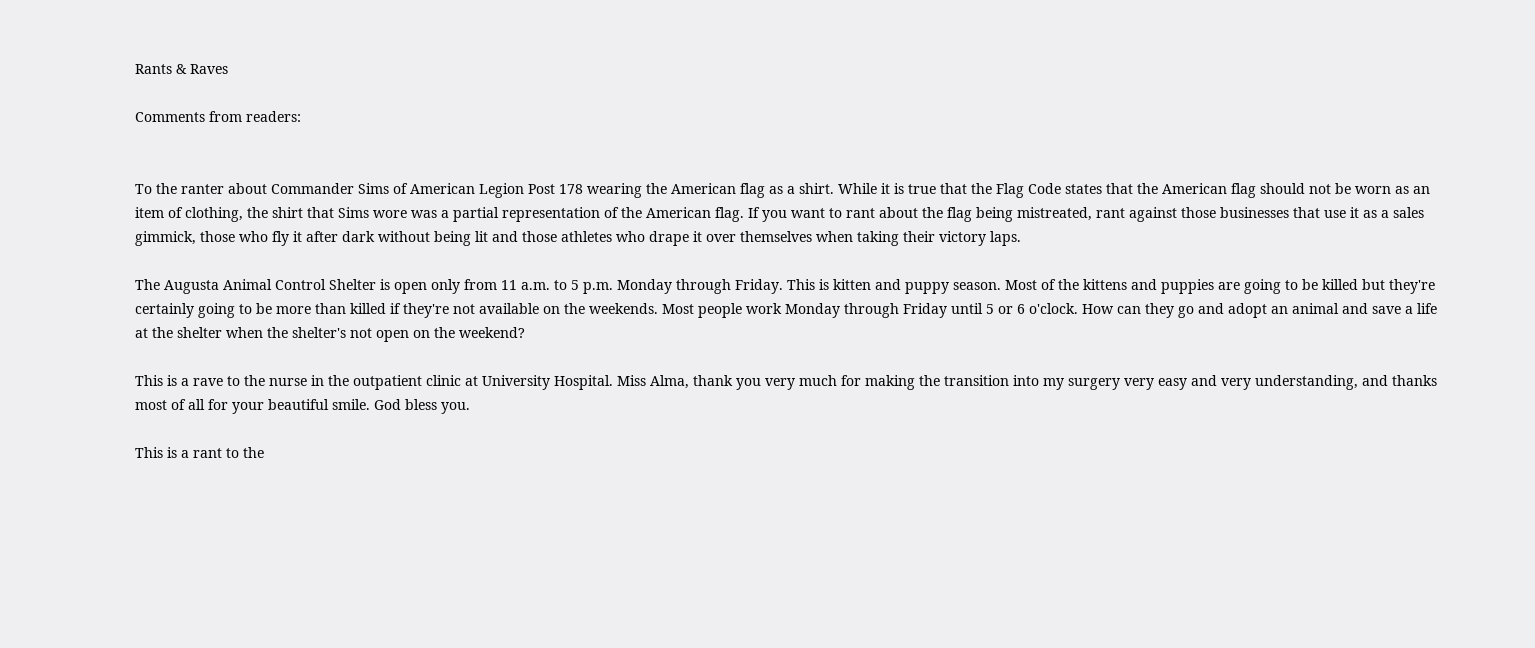Rants & Raves

Comments from readers:


To the ranter about Commander Sims of American Legion Post 178 wearing the American flag as a shirt. While it is true that the Flag Code states that the American flag should not be worn as an item of clothing, the shirt that Sims wore was a partial representation of the American flag. If you want to rant about the flag being mistreated, rant against those businesses that use it as a sales gimmick, those who fly it after dark without being lit and those athletes who drape it over themselves when taking their victory laps.

The Augusta Animal Control Shelter is open only from 11 a.m. to 5 p.m. Monday through Friday. This is kitten and puppy season. Most of the kittens and puppies are going to be killed but they're certainly going to be more than killed if they're not available on the weekends. Most people work Monday through Friday until 5 or 6 o'clock. How can they go and adopt an animal and save a life at the shelter when the shelter's not open on the weekend?

This is a rave to the nurse in the outpatient clinic at University Hospital. Miss Alma, thank you very much for making the transition into my surgery very easy and very understanding, and thanks most of all for your beautiful smile. God bless you.

This is a rant to the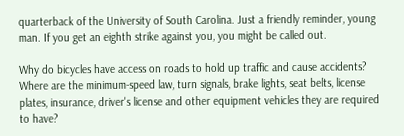quarterback of the University of South Carolina. Just a friendly reminder, young man. If you get an eighth strike against you, you might be called out.

Why do bicycles have access on roads to hold up traffic and cause accidents? Where are the minimum-speed law, turn signals, brake lights, seat belts, license plates, insurance, driver's license and other equipment vehicles they are required to have?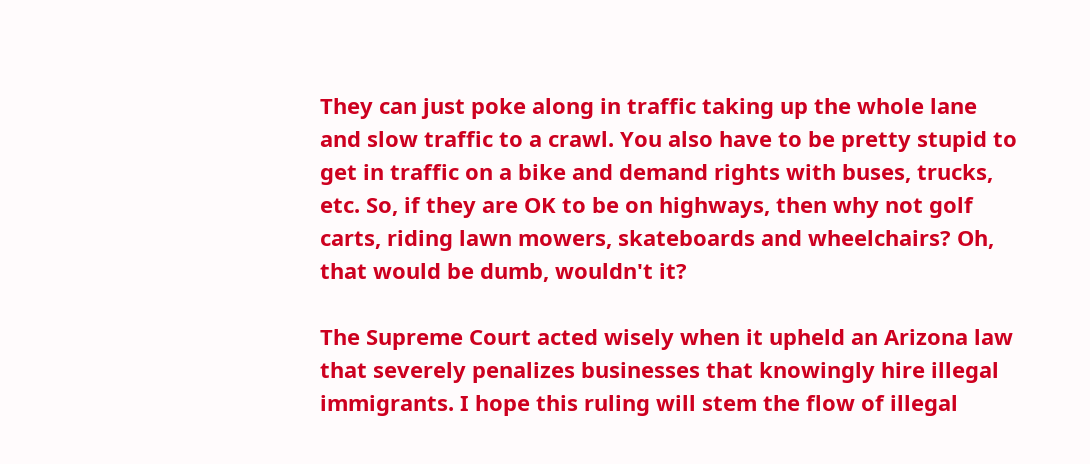They can just poke along in traffic taking up the whole lane and slow traffic to a crawl. You also have to be pretty stupid to get in traffic on a bike and demand rights with buses, trucks, etc. So, if they are OK to be on highways, then why not golf carts, riding lawn mowers, skateboards and wheelchairs? Oh, that would be dumb, wouldn't it?

The Supreme Court acted wisely when it upheld an Arizona law that severely penalizes businesses that knowingly hire illegal immigrants. I hope this ruling will stem the flow of illegal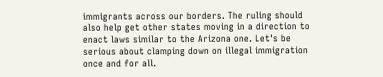immigrants across our borders. The ruling should also help get other states moving in a direction to enact laws similar to the Arizona one. Let's be serious about clamping down on illegal immigration once and for all.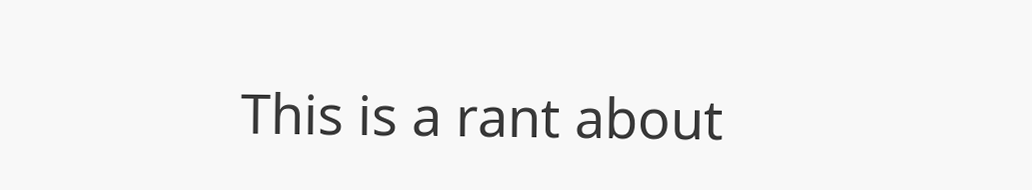This is a rant about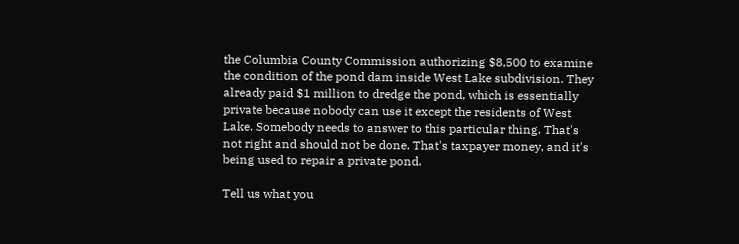the Columbia County Commission authorizing $8,500 to examine the condition of the pond dam inside West Lake subdivision. They already paid $1 million to dredge the pond, which is essentially private because nobody can use it except the residents of West Lake. Somebody needs to answer to this particular thing. That's not right and should not be done. That's taxpayer money, and it's being used to repair a private pond.

Tell us what you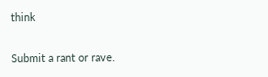think

Submit a rant or rave.